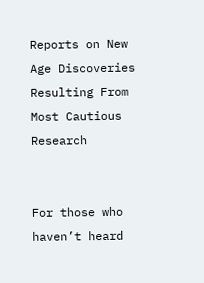Reports on New Age Discoveries Resulting From Most Cautious Research


For those who haven’t heard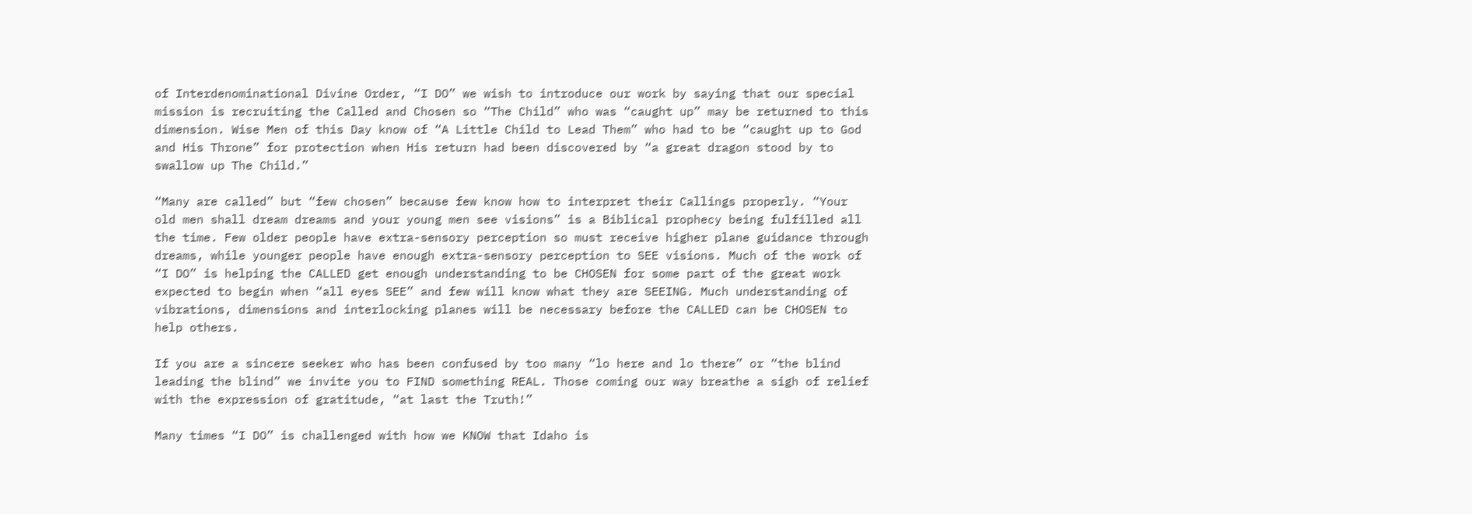of Interdenominational Divine Order, “I DO” we wish to introduce our work by saying that our special mission is recruiting the Called and Chosen so “The Child” who was “caught up” may be returned to this dimension. Wise Men of this Day know of “A Little Child to Lead Them” who had to be “caught up to God and His Throne” for protection when His return had been discovered by “a great dragon stood by to swallow up The Child.”

“Many are called” but “few chosen” because few know how to interpret their Callings properly. “Your old men shall dream dreams and your young men see visions” is a Biblical prophecy being fulfilled all the time. Few older people have extra-sensory perception so must receive higher plane guidance through dreams, while younger people have enough extra-sensory perception to SEE visions. Much of the work of “I DO” is helping the CALLED get enough understanding to be CHOSEN for some part of the great work expected to begin when “all eyes SEE” and few will know what they are SEEING. Much understanding of vibrations, dimensions and interlocking planes will be necessary before the CALLED can be CHOSEN to help others.

If you are a sincere seeker who has been confused by too many “lo here and lo there” or “the blind leading the blind” we invite you to FIND something REAL. Those coming our way breathe a sigh of relief with the expression of gratitude, “at last the Truth!”

Many times “I DO” is challenged with how we KNOW that Idaho is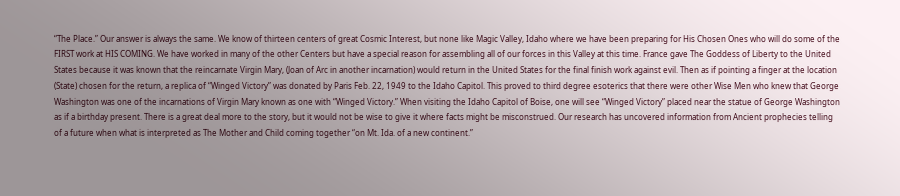“The Place.” Our answer is always the same. We know of thirteen centers of great Cosmic Interest, but none like Magic Valley, Idaho where we have been preparing for His Chosen Ones who will do some of the FIRST work at HIS COMING. We have worked in many of the other Centers but have a special reason for assembling all of our forces in this Valley at this time. France gave The Goddess of Liberty to the United States because it was known that the reincarnate Virgin Mary, (Joan of Arc in another incarnation) would return in the United States for the final finish work against evil. Then as if pointing a finger at the location (State) chosen for the return, a replica of “Winged Victory” was donated by Paris Feb. 22, 1949 to the Idaho Capitol. This proved to third degree esoterics that there were other Wise Men who knew that George Washington was one of the incarnations of Virgin Mary known as one with “Winged Victory.” When visiting the Idaho Capitol of Boise, one will see “Winged Victory” placed near the statue of George Washington as if a birthday present. There is a great deal more to the story, but it would not be wise to give it where facts might be misconstrued. Our research has uncovered information from Ancient prophecies telling of a future when what is interpreted as The Mother and Child coming together “on Mt. Ida. of a new continent.”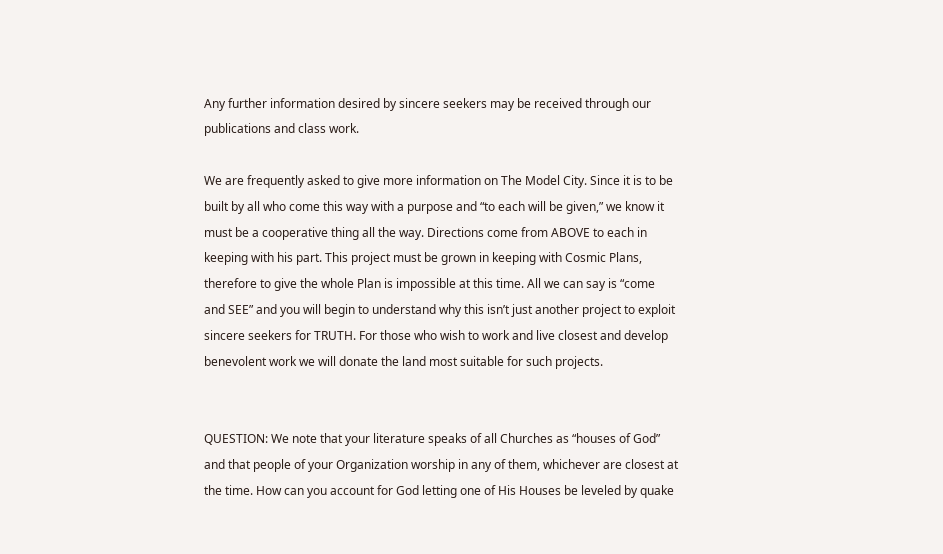Any further information desired by sincere seekers may be received through our publications and class work.

We are frequently asked to give more information on The Model City. Since it is to be built by all who come this way with a purpose and “to each will be given,” we know it must be a cooperative thing all the way. Directions come from ABOVE to each in keeping with his part. This project must be grown in keeping with Cosmic Plans, therefore to give the whole Plan is impossible at this time. All we can say is “come and SEE” and you will begin to understand why this isn’t just another project to exploit sincere seekers for TRUTH. For those who wish to work and live closest and develop benevolent work we will donate the land most suitable for such projects.


QUESTION: We note that your literature speaks of all Churches as “houses of God” and that people of your Organization worship in any of them, whichever are closest at the time. How can you account for God letting one of His Houses be leveled by quake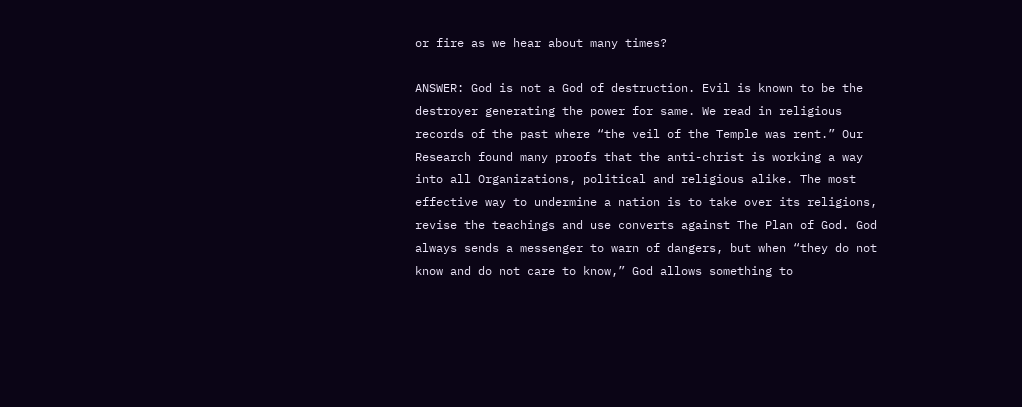or fire as we hear about many times?

ANSWER: God is not a God of destruction. Evil is known to be the destroyer generating the power for same. We read in religious records of the past where “the veil of the Temple was rent.” Our Research found many proofs that the anti-christ is working a way into all Organizations, political and religious alike. The most effective way to undermine a nation is to take over its religions, revise the teachings and use converts against The Plan of God. God always sends a messenger to warn of dangers, but when “they do not know and do not care to know,” God allows something to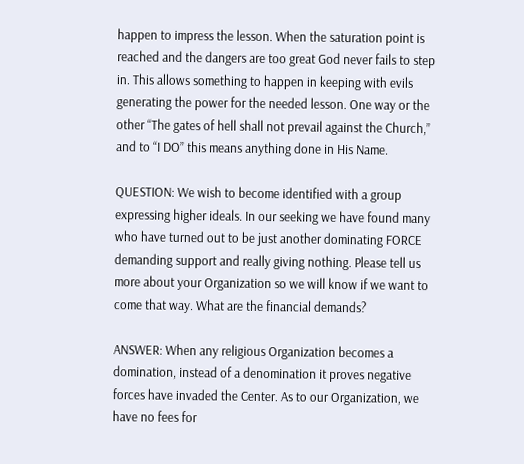happen to impress the lesson. When the saturation point is reached and the dangers are too great God never fails to step in. This allows something to happen in keeping with evils generating the power for the needed lesson. One way or the other “The gates of hell shall not prevail against the Church,” and to “I DO” this means anything done in His Name.

QUESTION: We wish to become identified with a group expressing higher ideals. In our seeking we have found many who have turned out to be just another dominating FORCE demanding support and really giving nothing. Please tell us more about your Organization so we will know if we want to come that way. What are the financial demands?

ANSWER: When any religious Organization becomes a domination, instead of a denomination it proves negative forces have invaded the Center. As to our Organization, we have no fees for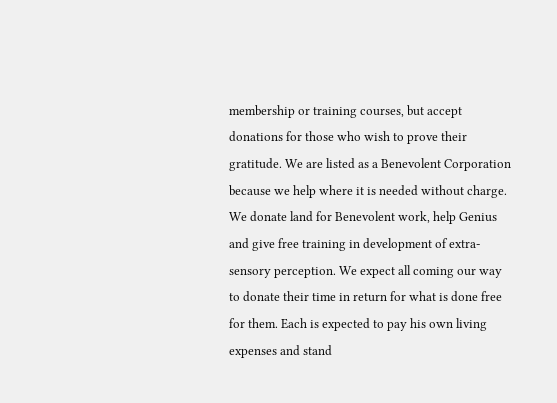membership or training courses, but accept donations for those who wish to prove their gratitude. We are listed as a Benevolent Corporation because we help where it is needed without charge. We donate land for Benevolent work, help Genius and give free training in development of extra-sensory perception. We expect all coming our way to donate their time in return for what is done free for them. Each is expected to pay his own living expenses and stand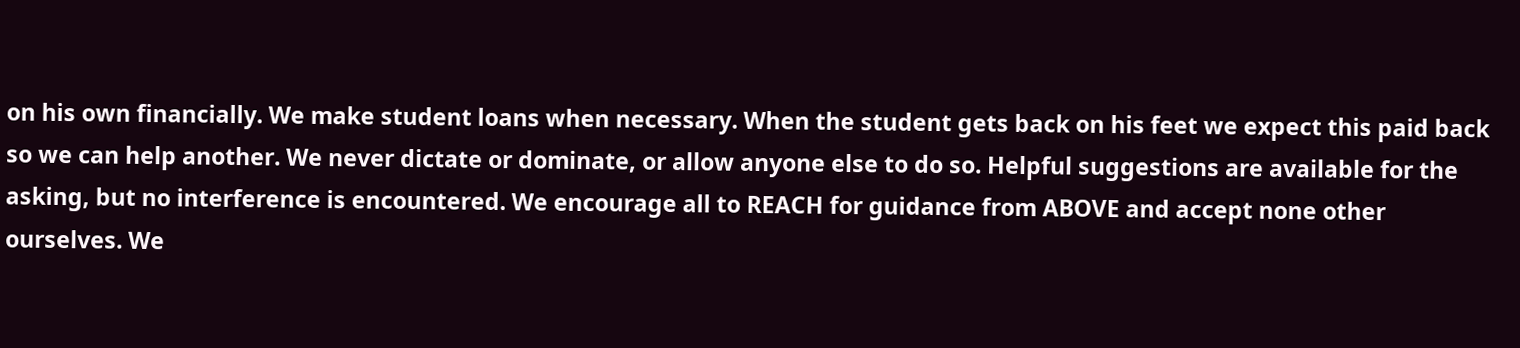on his own financially. We make student loans when necessary. When the student gets back on his feet we expect this paid back so we can help another. We never dictate or dominate, or allow anyone else to do so. Helpful suggestions are available for the asking, but no interference is encountered. We encourage all to REACH for guidance from ABOVE and accept none other ourselves. We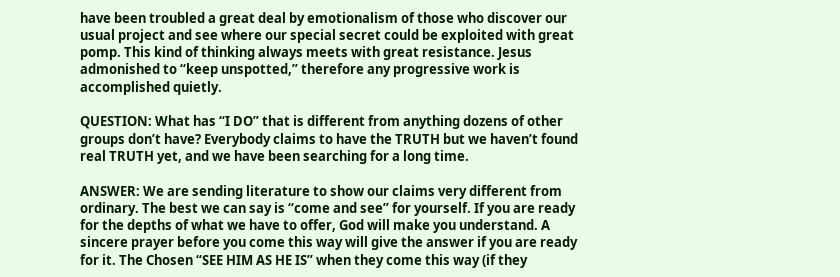have been troubled a great deal by emotionalism of those who discover our usual project and see where our special secret could be exploited with great pomp. This kind of thinking always meets with great resistance. Jesus admonished to “keep unspotted,” therefore any progressive work is accomplished quietly.

QUESTION: What has “I DO” that is different from anything dozens of other groups don’t have? Everybody claims to have the TRUTH but we haven’t found real TRUTH yet, and we have been searching for a long time.

ANSWER: We are sending literature to show our claims very different from ordinary. The best we can say is “come and see” for yourself. If you are ready for the depths of what we have to offer, God will make you understand. A sincere prayer before you come this way will give the answer if you are ready for it. The Chosen “SEE HIM AS HE IS” when they come this way (if they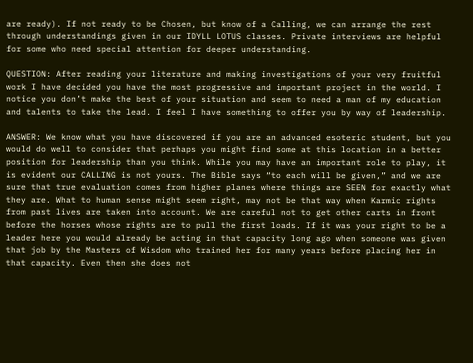are ready). If not ready to be Chosen, but know of a Calling, we can arrange the rest through understandings given in our IDYLL LOTUS classes. Private interviews are helpful for some who need special attention for deeper understanding.

QUESTION: After reading your literature and making investigations of your very fruitful work I have decided you have the most progressive and important project in the world. I notice you don’t make the best of your situation and seem to need a man of my education and talents to take the lead. I feel I have something to offer you by way of leadership.

ANSWER: We know what you have discovered if you are an advanced esoteric student, but you would do well to consider that perhaps you might find some at this location in a better position for leadership than you think. While you may have an important role to play, it is evident our CALLING is not yours. The Bible says “to each will be given,” and we are sure that true evaluation comes from higher planes where things are SEEN for exactly what they are. What to human sense might seem right, may not be that way when Karmic rights from past lives are taken into account. We are careful not to get other carts in front before the horses whose rights are to pull the first loads. If it was your right to be a leader here you would already be acting in that capacity long ago when someone was given that job by the Masters of Wisdom who trained her for many years before placing her in that capacity. Even then she does not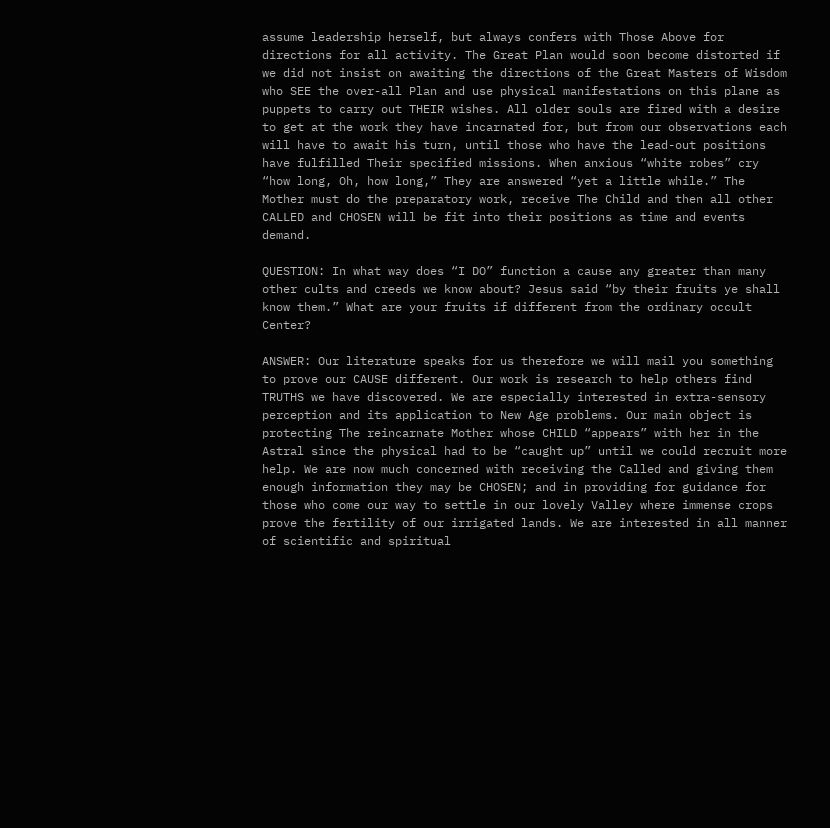assume leadership herself, but always confers with Those Above for directions for all activity. The Great Plan would soon become distorted if we did not insist on awaiting the directions of the Great Masters of Wisdom who SEE the over-all Plan and use physical manifestations on this plane as puppets to carry out THEIR wishes. All older souls are fired with a desire to get at the work they have incarnated for, but from our observations each will have to await his turn, until those who have the lead-out positions have fulfilled Their specified missions. When anxious “white robes” cry “how long, Oh, how long,” They are answered “yet a little while.” The Mother must do the preparatory work, receive The Child and then all other CALLED and CHOSEN will be fit into their positions as time and events demand.

QUESTION: In what way does “I DO” function a cause any greater than many other cults and creeds we know about? Jesus said “by their fruits ye shall know them.” What are your fruits if different from the ordinary occult Center?

ANSWER: Our literature speaks for us therefore we will mail you something to prove our CAUSE different. Our work is research to help others find TRUTHS we have discovered. We are especially interested in extra-sensory perception and its application to New Age problems. Our main object is protecting The reincarnate Mother whose CHILD “appears” with her in the Astral since the physical had to be “caught up” until we could recruit more help. We are now much concerned with receiving the Called and giving them enough information they may be CHOSEN; and in providing for guidance for those who come our way to settle in our lovely Valley where immense crops prove the fertility of our irrigated lands. We are interested in all manner of scientific and spiritual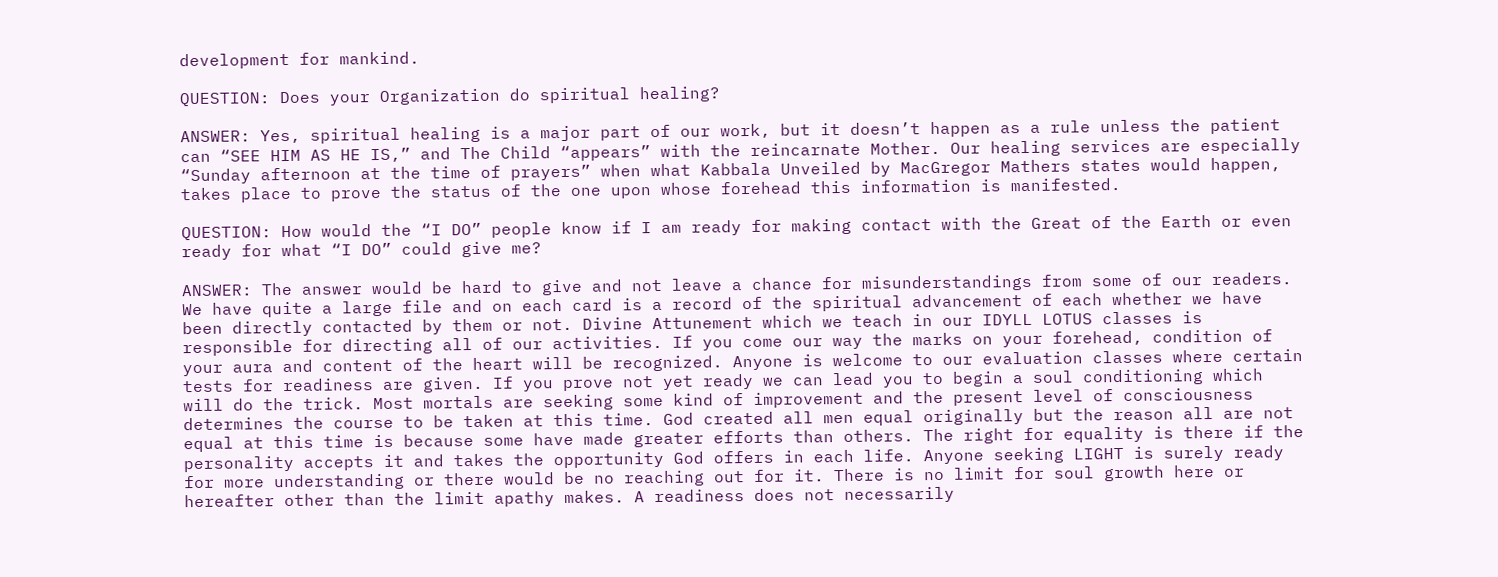development for mankind.

QUESTION: Does your Organization do spiritual healing?

ANSWER: Yes, spiritual healing is a major part of our work, but it doesn’t happen as a rule unless the patient can “SEE HIM AS HE IS,” and The Child “appears” with the reincarnate Mother. Our healing services are especially “Sunday afternoon at the time of prayers” when what Kabbala Unveiled by MacGregor Mathers states would happen, takes place to prove the status of the one upon whose forehead this information is manifested.

QUESTION: How would the “I DO” people know if I am ready for making contact with the Great of the Earth or even ready for what “I DO” could give me?

ANSWER: The answer would be hard to give and not leave a chance for misunderstandings from some of our readers. We have quite a large file and on each card is a record of the spiritual advancement of each whether we have been directly contacted by them or not. Divine Attunement which we teach in our IDYLL LOTUS classes is responsible for directing all of our activities. If you come our way the marks on your forehead, condition of your aura and content of the heart will be recognized. Anyone is welcome to our evaluation classes where certain tests for readiness are given. If you prove not yet ready we can lead you to begin a soul conditioning which will do the trick. Most mortals are seeking some kind of improvement and the present level of consciousness determines the course to be taken at this time. God created all men equal originally but the reason all are not equal at this time is because some have made greater efforts than others. The right for equality is there if the personality accepts it and takes the opportunity God offers in each life. Anyone seeking LIGHT is surely ready for more understanding or there would be no reaching out for it. There is no limit for soul growth here or hereafter other than the limit apathy makes. A readiness does not necessarily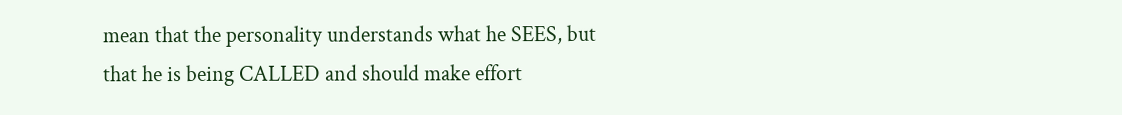mean that the personality understands what he SEES, but that he is being CALLED and should make effort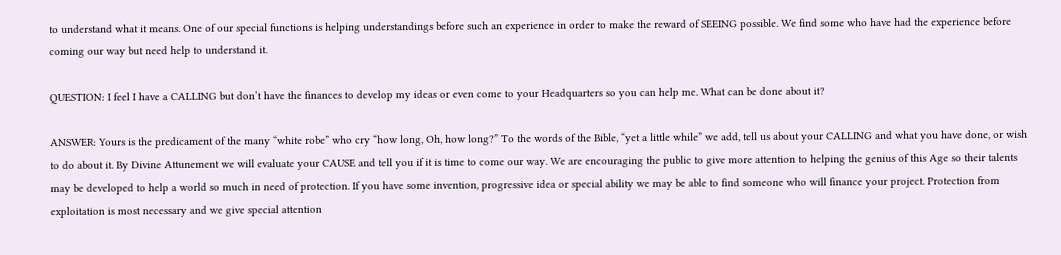to understand what it means. One of our special functions is helping understandings before such an experience in order to make the reward of SEEING possible. We find some who have had the experience before coming our way but need help to understand it.

QUESTION: I feel I have a CALLING but don’t have the finances to develop my ideas or even come to your Headquarters so you can help me. What can be done about it?

ANSWER: Yours is the predicament of the many “white robe” who cry “how long, Oh, how long?” To the words of the Bible, “yet a little while” we add, tell us about your CALLING and what you have done, or wish to do about it. By Divine Attunement we will evaluate your CAUSE and tell you if it is time to come our way. We are encouraging the public to give more attention to helping the genius of this Age so their talents may be developed to help a world so much in need of protection. If you have some invention, progressive idea or special ability we may be able to find someone who will finance your project. Protection from exploitation is most necessary and we give special attention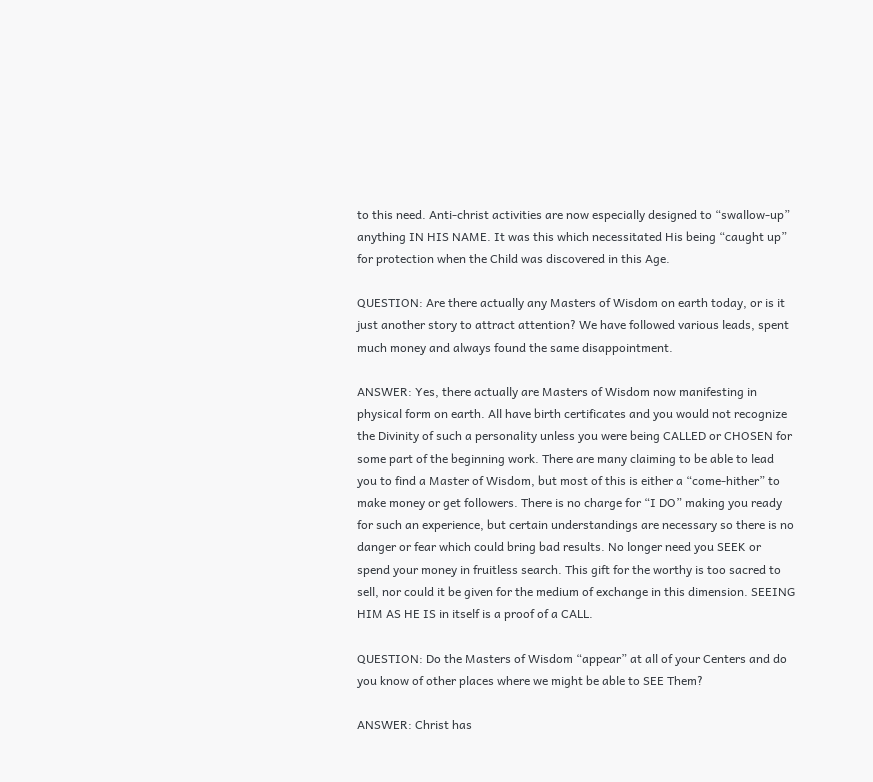to this need. Anti-christ activities are now especially designed to “swallow-up” anything IN HIS NAME. It was this which necessitated His being “caught up” for protection when the Child was discovered in this Age.

QUESTION: Are there actually any Masters of Wisdom on earth today, or is it just another story to attract attention? We have followed various leads, spent much money and always found the same disappointment.

ANSWER: Yes, there actually are Masters of Wisdom now manifesting in physical form on earth. All have birth certificates and you would not recognize the Divinity of such a personality unless you were being CALLED or CHOSEN for some part of the beginning work. There are many claiming to be able to lead you to find a Master of Wisdom, but most of this is either a “come-hither” to make money or get followers. There is no charge for “I DO” making you ready for such an experience, but certain understandings are necessary so there is no danger or fear which could bring bad results. No longer need you SEEK or spend your money in fruitless search. This gift for the worthy is too sacred to sell, nor could it be given for the medium of exchange in this dimension. SEEING HIM AS HE IS in itself is a proof of a CALL.

QUESTION: Do the Masters of Wisdom “appear” at all of your Centers and do you know of other places where we might be able to SEE Them?

ANSWER: Christ has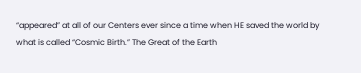“appeared” at all of our Centers ever since a time when HE saved the world by what is called “Cosmic Birth.” The Great of the Earth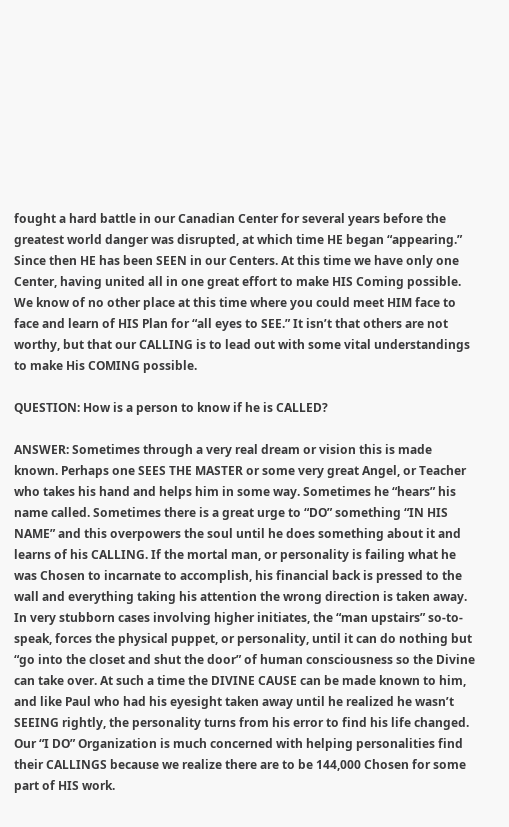fought a hard battle in our Canadian Center for several years before the greatest world danger was disrupted, at which time HE began “appearing.” Since then HE has been SEEN in our Centers. At this time we have only one Center, having united all in one great effort to make HIS Coming possible. We know of no other place at this time where you could meet HIM face to face and learn of HIS Plan for “all eyes to SEE.” It isn’t that others are not worthy, but that our CALLING is to lead out with some vital understandings to make His COMING possible.

QUESTION: How is a person to know if he is CALLED?

ANSWER: Sometimes through a very real dream or vision this is made known. Perhaps one SEES THE MASTER or some very great Angel, or Teacher who takes his hand and helps him in some way. Sometimes he “hears” his name called. Sometimes there is a great urge to “DO” something “IN HIS NAME” and this overpowers the soul until he does something about it and learns of his CALLING. If the mortal man, or personality is failing what he was Chosen to incarnate to accomplish, his financial back is pressed to the wall and everything taking his attention the wrong direction is taken away. In very stubborn cases involving higher initiates, the “man upstairs” so-to-speak, forces the physical puppet, or personality, until it can do nothing but “go into the closet and shut the door” of human consciousness so the Divine can take over. At such a time the DIVINE CAUSE can be made known to him, and like Paul who had his eyesight taken away until he realized he wasn’t SEEING rightly, the personality turns from his error to find his life changed. Our “I DO” Organization is much concerned with helping personalities find their CALLINGS because we realize there are to be 144,000 Chosen for some part of HIS work.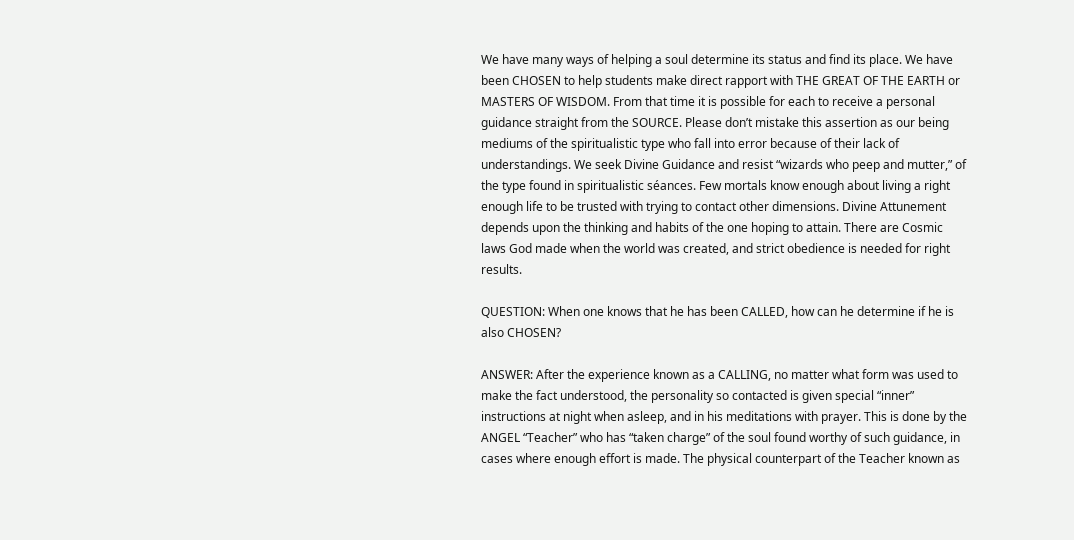We have many ways of helping a soul determine its status and find its place. We have been CHOSEN to help students make direct rapport with THE GREAT OF THE EARTH or MASTERS OF WISDOM. From that time it is possible for each to receive a personal guidance straight from the SOURCE. Please don’t mistake this assertion as our being mediums of the spiritualistic type who fall into error because of their lack of understandings. We seek Divine Guidance and resist “wizards who peep and mutter,” of the type found in spiritualistic séances. Few mortals know enough about living a right enough life to be trusted with trying to contact other dimensions. Divine Attunement depends upon the thinking and habits of the one hoping to attain. There are Cosmic laws God made when the world was created, and strict obedience is needed for right results.

QUESTION: When one knows that he has been CALLED, how can he determine if he is also CHOSEN?

ANSWER: After the experience known as a CALLING, no matter what form was used to make the fact understood, the personality so contacted is given special “inner” instructions at night when asleep, and in his meditations with prayer. This is done by the ANGEL “Teacher” who has “taken charge” of the soul found worthy of such guidance, in cases where enough effort is made. The physical counterpart of the Teacher known as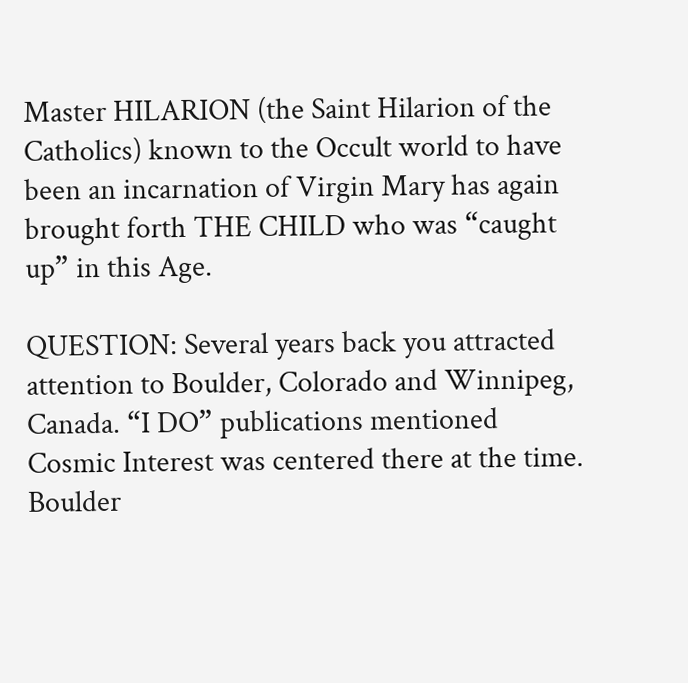Master HILARION (the Saint Hilarion of the Catholics) known to the Occult world to have been an incarnation of Virgin Mary has again brought forth THE CHILD who was “caught up” in this Age.

QUESTION: Several years back you attracted attention to Boulder, Colorado and Winnipeg, Canada. “I DO” publications mentioned Cosmic Interest was centered there at the time. Boulder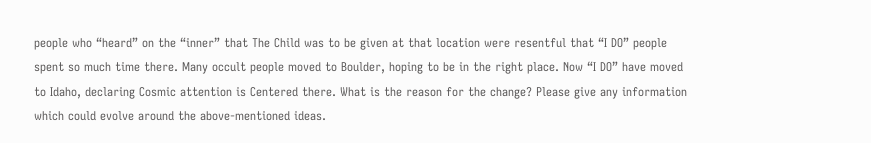people who “heard” on the “inner” that The Child was to be given at that location were resentful that “I DO” people spent so much time there. Many occult people moved to Boulder, hoping to be in the right place. Now “I DO” have moved to Idaho, declaring Cosmic attention is Centered there. What is the reason for the change? Please give any information which could evolve around the above-mentioned ideas.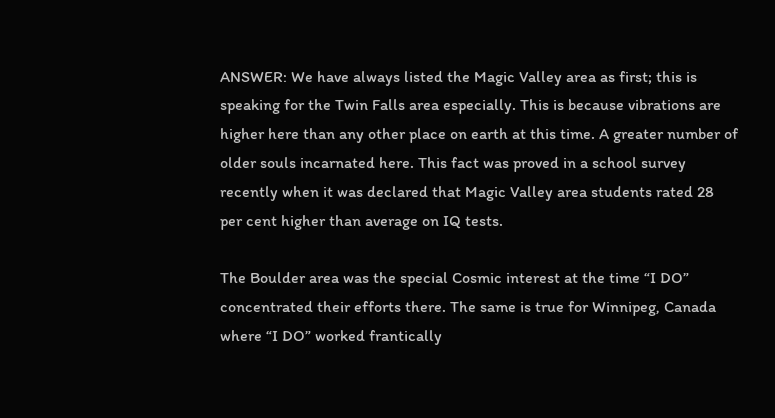ANSWER: We have always listed the Magic Valley area as first; this is speaking for the Twin Falls area especially. This is because vibrations are higher here than any other place on earth at this time. A greater number of older souls incarnated here. This fact was proved in a school survey recently when it was declared that Magic Valley area students rated 28 per cent higher than average on IQ tests.

The Boulder area was the special Cosmic interest at the time “I DO” concentrated their efforts there. The same is true for Winnipeg, Canada where “I DO” worked frantically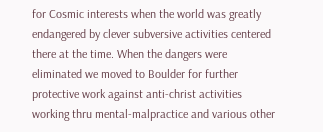for Cosmic interests when the world was greatly endangered by clever subversive activities centered there at the time. When the dangers were eliminated we moved to Boulder for further protective work against anti-christ activities working thru mental-malpractice and various other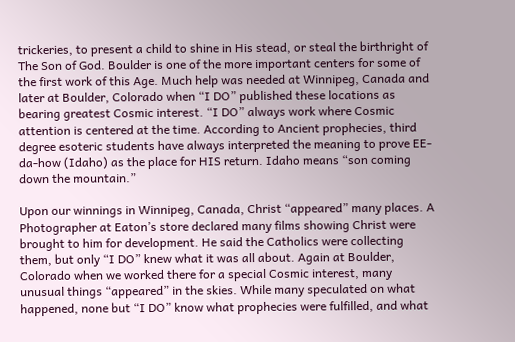trickeries, to present a child to shine in His stead, or steal the birthright of The Son of God. Boulder is one of the more important centers for some of the first work of this Age. Much help was needed at Winnipeg, Canada and later at Boulder, Colorado when “I DO” published these locations as bearing greatest Cosmic interest. “I DO” always work where Cosmic attention is centered at the time. According to Ancient prophecies, third degree esoteric students have always interpreted the meaning to prove EE-da-how (Idaho) as the place for HIS return. Idaho means “son coming down the mountain.”

Upon our winnings in Winnipeg, Canada, Christ “appeared” many places. A Photographer at Eaton’s store declared many films showing Christ were brought to him for development. He said the Catholics were collecting them, but only “I DO” knew what it was all about. Again at Boulder, Colorado when we worked there for a special Cosmic interest, many unusual things “appeared” in the skies. While many speculated on what happened, none but “I DO” know what prophecies were fulfilled, and what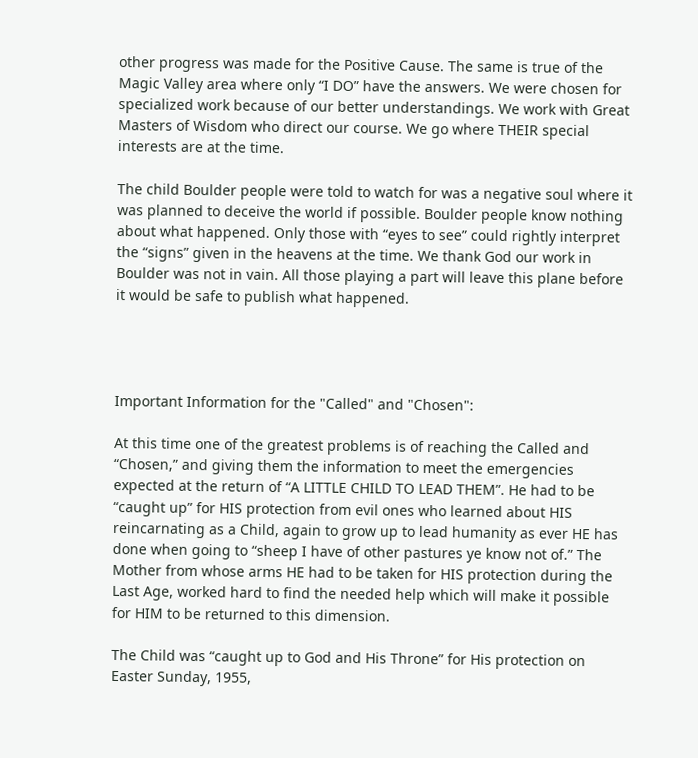other progress was made for the Positive Cause. The same is true of the Magic Valley area where only “I DO” have the answers. We were chosen for specialized work because of our better understandings. We work with Great Masters of Wisdom who direct our course. We go where THEIR special interests are at the time.

The child Boulder people were told to watch for was a negative soul where it was planned to deceive the world if possible. Boulder people know nothing about what happened. Only those with “eyes to see” could rightly interpret the “signs” given in the heavens at the time. We thank God our work in Boulder was not in vain. All those playing a part will leave this plane before it would be safe to publish what happened.




Important Information for the "Called" and "Chosen":

At this time one of the greatest problems is of reaching the Called and “Chosen,” and giving them the information to meet the emergencies expected at the return of “A LITTLE CHILD TO LEAD THEM”. He had to be “caught up” for HIS protection from evil ones who learned about HIS reincarnating as a Child, again to grow up to lead humanity as ever HE has done when going to “sheep I have of other pastures ye know not of.” The Mother from whose arms HE had to be taken for HIS protection during the Last Age, worked hard to find the needed help which will make it possible for HIM to be returned to this dimension.

The Child was “caught up to God and His Throne” for His protection on Easter Sunday, 1955,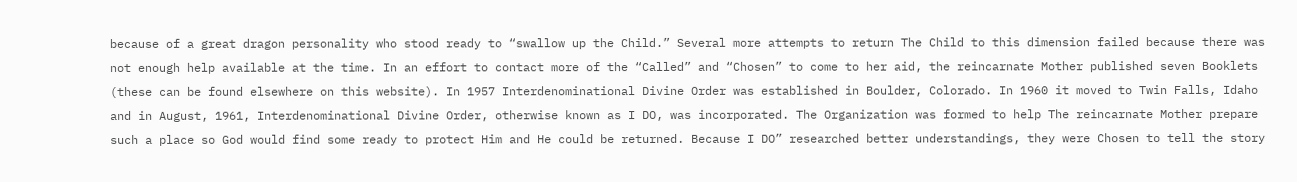because of a great dragon personality who stood ready to “swallow up the Child.” Several more attempts to return The Child to this dimension failed because there was not enough help available at the time. In an effort to contact more of the “Called” and “Chosen” to come to her aid, the reincarnate Mother published seven Booklets (these can be found elsewhere on this website). In 1957 Interdenominational Divine Order was established in Boulder, Colorado. In 1960 it moved to Twin Falls, Idaho and in August, 1961, Interdenominational Divine Order, otherwise known as I DO, was incorporated. The Organization was formed to help The reincarnate Mother prepare such a place so God would find some ready to protect Him and He could be returned. Because I DO” researched better understandings, they were Chosen to tell the story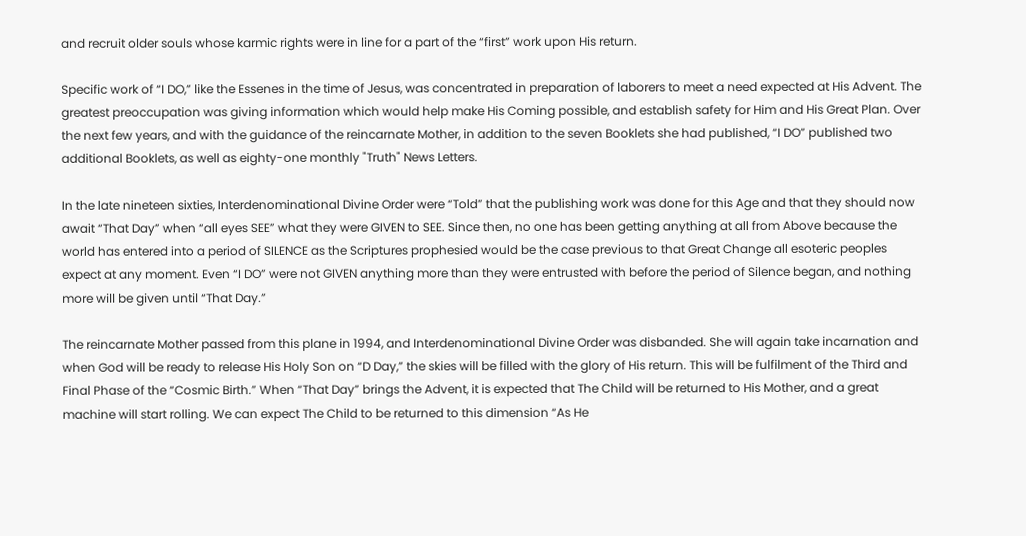and recruit older souls whose karmic rights were in line for a part of the “first” work upon His return.

Specific work of “I DO,” like the Essenes in the time of Jesus, was concentrated in preparation of laborers to meet a need expected at His Advent. The greatest preoccupation was giving information which would help make His Coming possible, and establish safety for Him and His Great Plan. Over the next few years, and with the guidance of the reincarnate Mother, in addition to the seven Booklets she had published, “I DO” published two additional Booklets, as well as eighty-one monthly "Truth" News Letters.

In the late nineteen sixties, Interdenominational Divine Order were “Told” that the publishing work was done for this Age and that they should now await “That Day” when “all eyes SEE” what they were GIVEN to SEE. Since then, no one has been getting anything at all from Above because the world has entered into a period of SILENCE as the Scriptures prophesied would be the case previous to that Great Change all esoteric peoples expect at any moment. Even “I DO” were not GIVEN anything more than they were entrusted with before the period of Silence began, and nothing more will be given until “That Day.”

The reincarnate Mother passed from this plane in 1994, and Interdenominational Divine Order was disbanded. She will again take incarnation and when God will be ready to release His Holy Son on “D Day,” the skies will be filled with the glory of His return. This will be fulfilment of the Third and Final Phase of the “Cosmic Birth.” When “That Day” brings the Advent, it is expected that The Child will be returned to His Mother, and a great machine will start rolling. We can expect The Child to be returned to this dimension “As He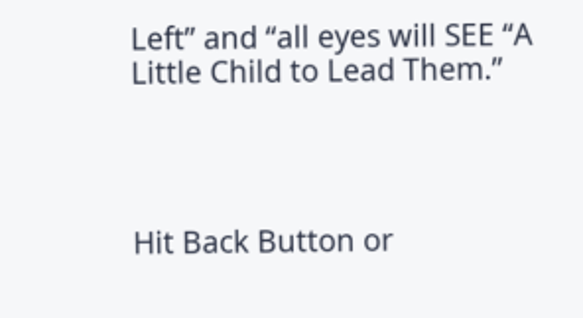Left” and “all eyes will SEE “A Little Child to Lead Them.”




Hit Back Button or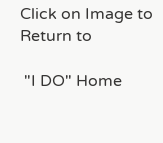Click on Image to Return to

 "I DO" Home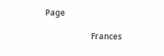Page

                       Frances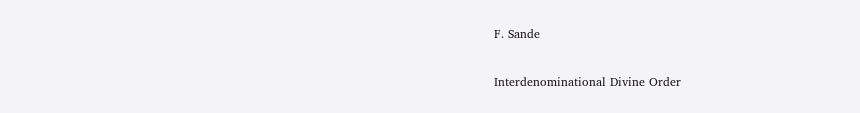F. Sande

Interdenominational Divine Order